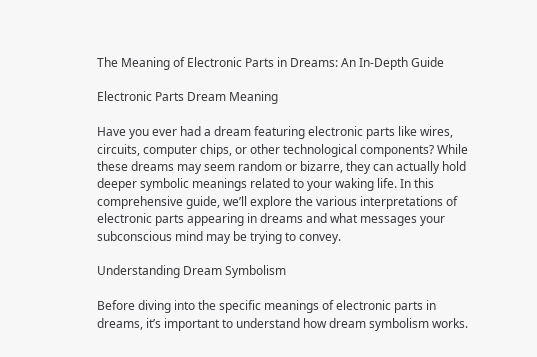The Meaning of Electronic Parts in Dreams: An In-Depth Guide

Electronic Parts Dream Meaning

Have you ever had a dream featuring electronic parts like wires, circuits, computer chips, or other technological components? While these dreams may seem random or bizarre, they can actually hold deeper symbolic meanings related to your waking life. In this comprehensive guide, we’ll explore the various interpretations of electronic parts appearing in dreams and what messages your subconscious mind may be trying to convey.

Understanding Dream Symbolism

Before diving into the specific meanings of electronic parts in dreams, it’s important to understand how dream symbolism works.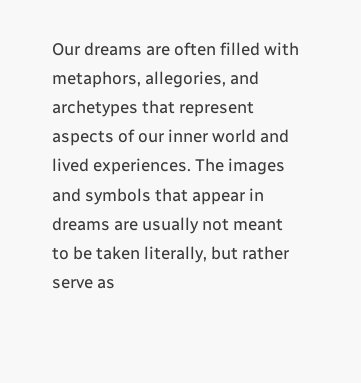Our dreams are often filled with metaphors, allegories, and archetypes that represent aspects of our inner world and lived experiences. The images and symbols that appear in dreams are usually not meant to be taken literally, but rather serve as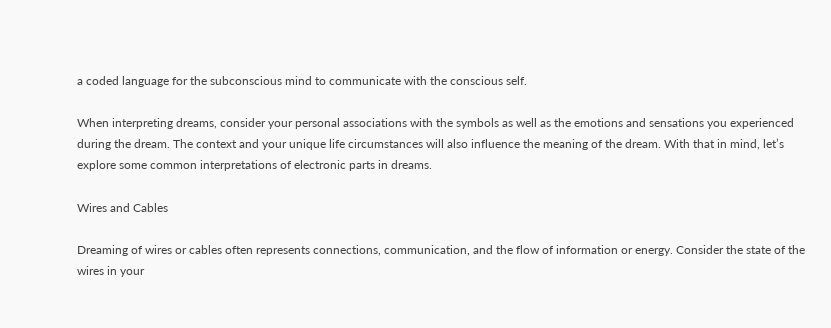a coded language for the subconscious mind to communicate with the conscious self.

When interpreting dreams, consider your personal associations with the symbols as well as the emotions and sensations you experienced during the dream. The context and your unique life circumstances will also influence the meaning of the dream. With that in mind, let’s explore some common interpretations of electronic parts in dreams.

Wires and Cables

Dreaming of wires or cables often represents connections, communication, and the flow of information or energy. Consider the state of the wires in your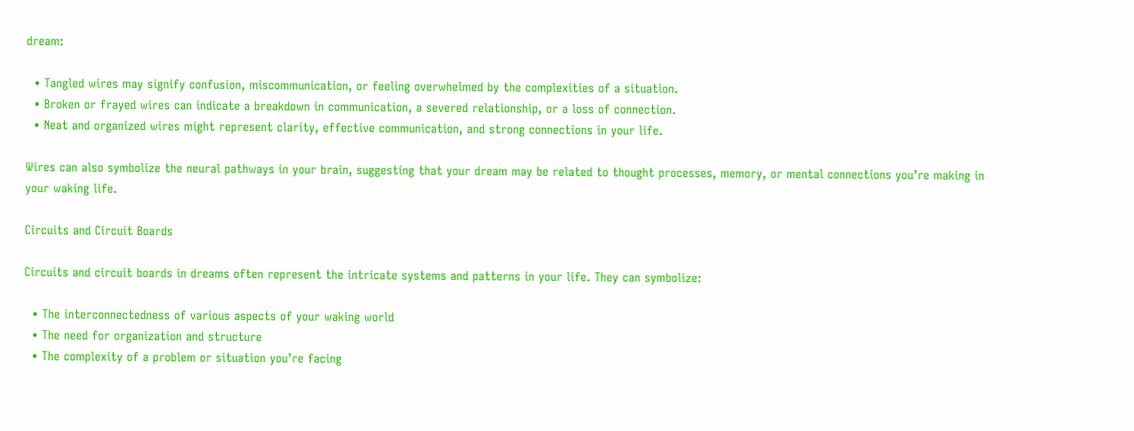dream:

  • Tangled wires may signify confusion, miscommunication, or feeling overwhelmed by the complexities of a situation.
  • Broken or frayed wires can indicate a breakdown in communication, a severed relationship, or a loss of connection.
  • Neat and organized wires might represent clarity, effective communication, and strong connections in your life.

Wires can also symbolize the neural pathways in your brain, suggesting that your dream may be related to thought processes, memory, or mental connections you’re making in your waking life.

Circuits and Circuit Boards

Circuits and circuit boards in dreams often represent the intricate systems and patterns in your life. They can symbolize:

  • The interconnectedness of various aspects of your waking world
  • The need for organization and structure
  • The complexity of a problem or situation you’re facing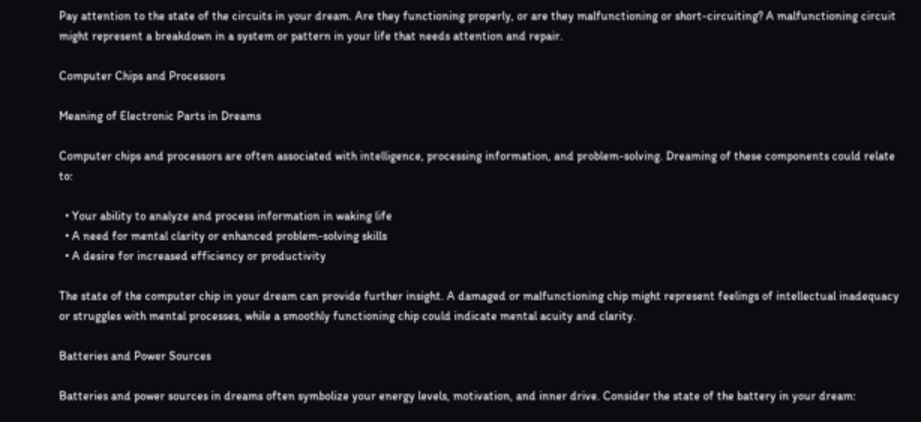Pay attention to the state of the circuits in your dream. Are they functioning properly, or are they malfunctioning or short-circuiting? A malfunctioning circuit might represent a breakdown in a system or pattern in your life that needs attention and repair.

Computer Chips and Processors

Meaning of Electronic Parts in Dreams

Computer chips and processors are often associated with intelligence, processing information, and problem-solving. Dreaming of these components could relate to:

  • Your ability to analyze and process information in waking life
  • A need for mental clarity or enhanced problem-solving skills
  • A desire for increased efficiency or productivity

The state of the computer chip in your dream can provide further insight. A damaged or malfunctioning chip might represent feelings of intellectual inadequacy or struggles with mental processes, while a smoothly functioning chip could indicate mental acuity and clarity.

Batteries and Power Sources

Batteries and power sources in dreams often symbolize your energy levels, motivation, and inner drive. Consider the state of the battery in your dream: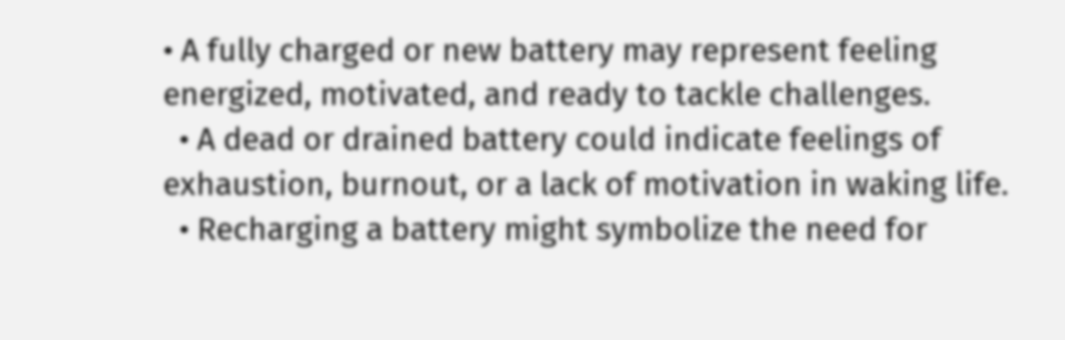• A fully charged or new battery may represent feeling energized, motivated, and ready to tackle challenges.
  • A dead or drained battery could indicate feelings of exhaustion, burnout, or a lack of motivation in waking life.
  • Recharging a battery might symbolize the need for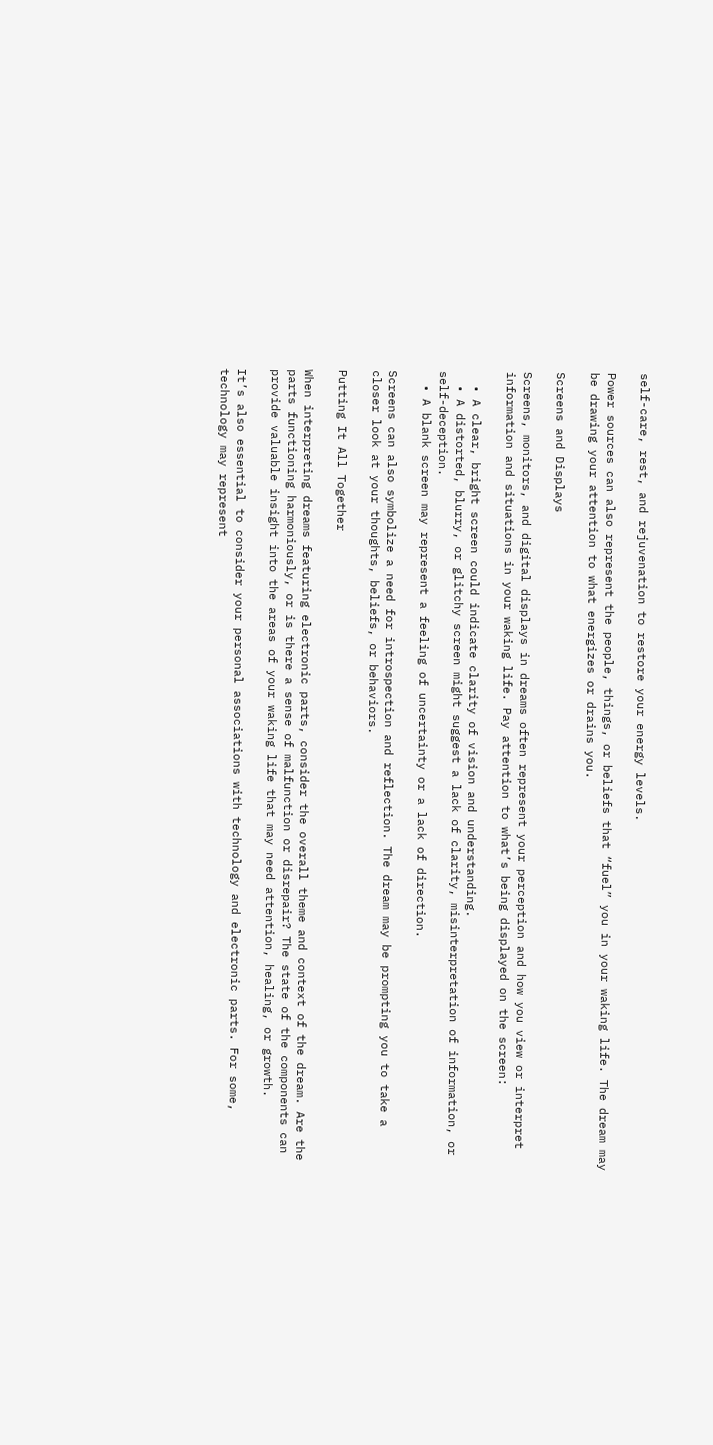self-care, rest, and rejuvenation to restore your energy levels.

Power sources can also represent the people, things, or beliefs that “fuel” you in your waking life. The dream may be drawing your attention to what energizes or drains you.

Screens and Displays

Screens, monitors, and digital displays in dreams often represent your perception and how you view or interpret information and situations in your waking life. Pay attention to what’s being displayed on the screen:

  • A clear, bright screen could indicate clarity of vision and understanding.
  • A distorted, blurry, or glitchy screen might suggest a lack of clarity, misinterpretation of information, or self-deception.
  • A blank screen may represent a feeling of uncertainty or a lack of direction.

Screens can also symbolize a need for introspection and reflection. The dream may be prompting you to take a closer look at your thoughts, beliefs, or behaviors.

Putting It All Together

When interpreting dreams featuring electronic parts, consider the overall theme and context of the dream. Are the parts functioning harmoniously, or is there a sense of malfunction or disrepair? The state of the components can provide valuable insight into the areas of your waking life that may need attention, healing, or growth.

It’s also essential to consider your personal associations with technology and electronic parts. For some, technology may represent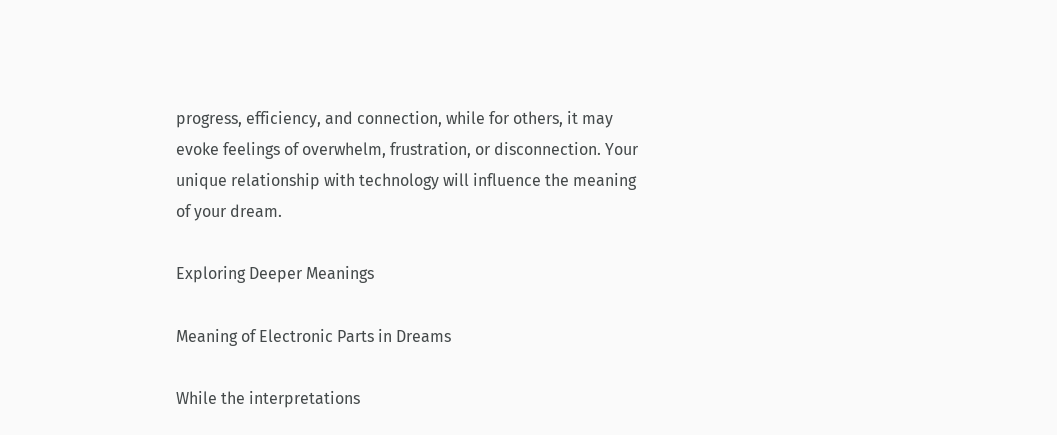progress, efficiency, and connection, while for others, it may evoke feelings of overwhelm, frustration, or disconnection. Your unique relationship with technology will influence the meaning of your dream.

Exploring Deeper Meanings

Meaning of Electronic Parts in Dreams

While the interpretations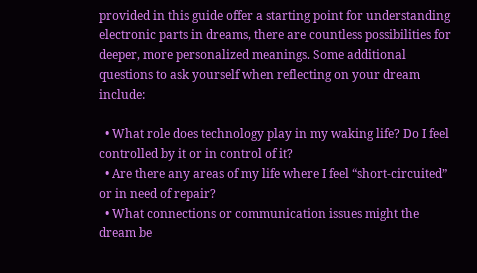provided in this guide offer a starting point for understanding electronic parts in dreams, there are countless possibilities for deeper, more personalized meanings. Some additional questions to ask yourself when reflecting on your dream include:

  • What role does technology play in my waking life? Do I feel controlled by it or in control of it?
  • Are there any areas of my life where I feel “short-circuited” or in need of repair?
  • What connections or communication issues might the dream be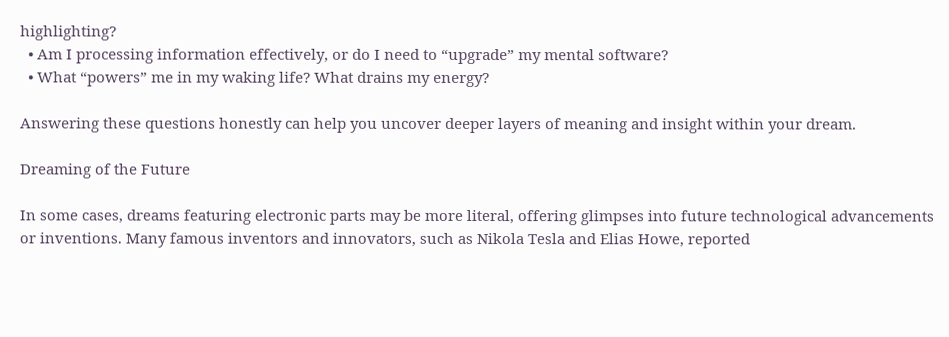highlighting?
  • Am I processing information effectively, or do I need to “upgrade” my mental software?
  • What “powers” me in my waking life? What drains my energy?

Answering these questions honestly can help you uncover deeper layers of meaning and insight within your dream.

Dreaming of the Future

In some cases, dreams featuring electronic parts may be more literal, offering glimpses into future technological advancements or inventions. Many famous inventors and innovators, such as Nikola Tesla and Elias Howe, reported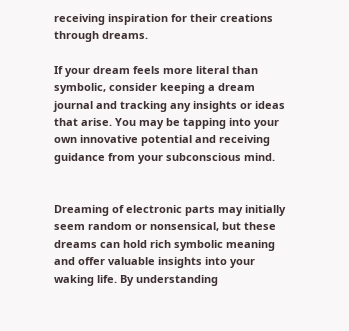receiving inspiration for their creations through dreams.

If your dream feels more literal than symbolic, consider keeping a dream journal and tracking any insights or ideas that arise. You may be tapping into your own innovative potential and receiving guidance from your subconscious mind.


Dreaming of electronic parts may initially seem random or nonsensical, but these dreams can hold rich symbolic meaning and offer valuable insights into your waking life. By understanding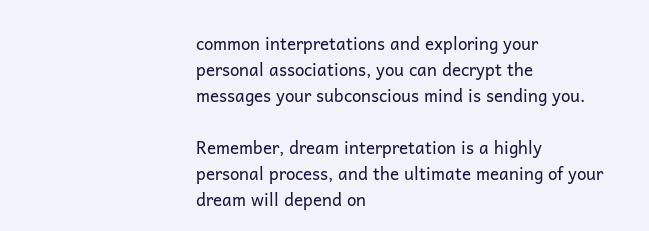common interpretations and exploring your personal associations, you can decrypt the messages your subconscious mind is sending you.

Remember, dream interpretation is a highly personal process, and the ultimate meaning of your dream will depend on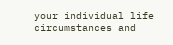your individual life circumstances and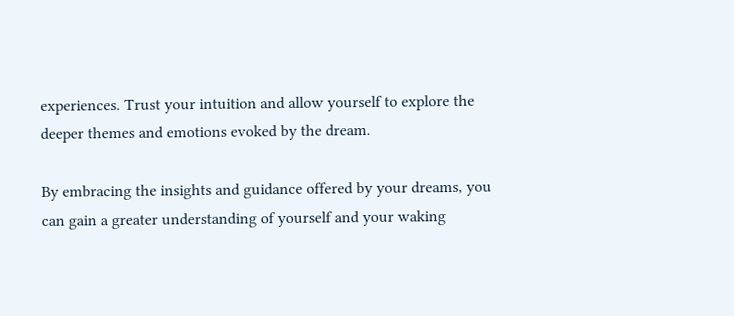experiences. Trust your intuition and allow yourself to explore the deeper themes and emotions evoked by the dream.

By embracing the insights and guidance offered by your dreams, you can gain a greater understanding of yourself and your waking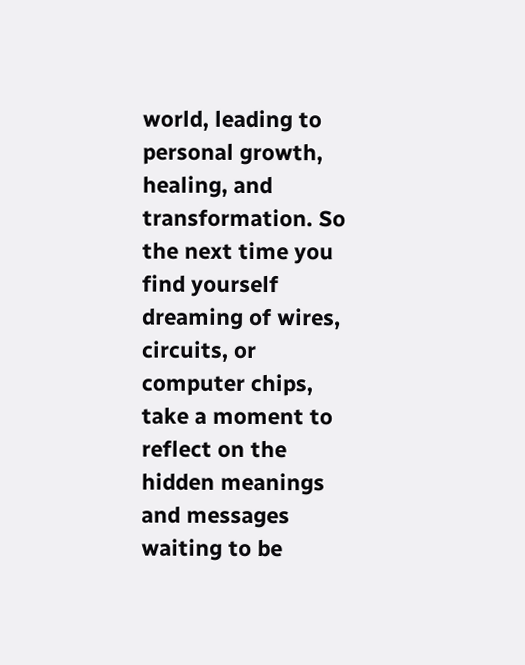world, leading to personal growth, healing, and transformation. So the next time you find yourself dreaming of wires, circuits, or computer chips, take a moment to reflect on the hidden meanings and messages waiting to be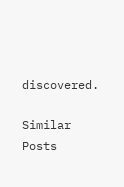discovered.

Similar Posts